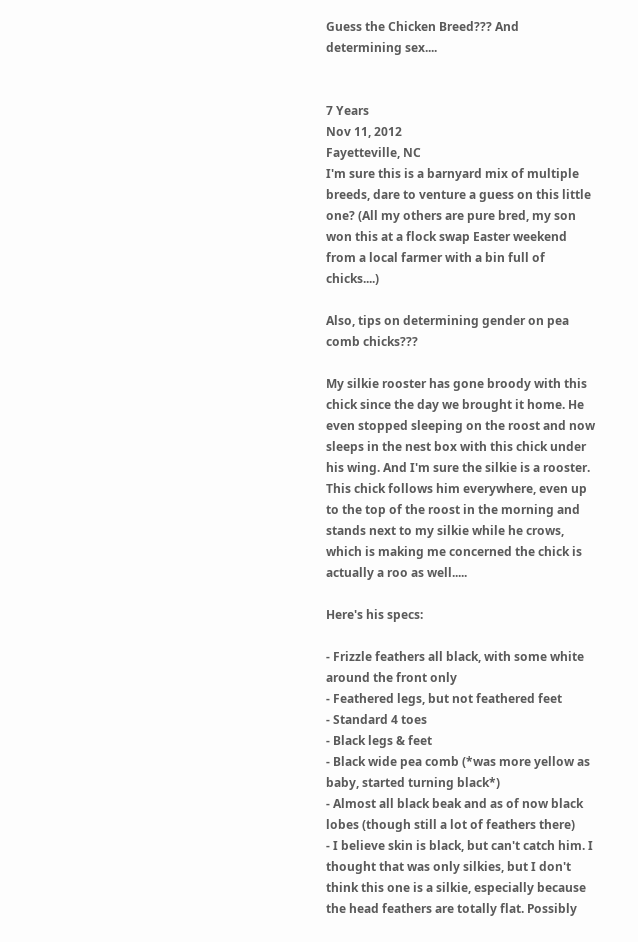Guess the Chicken Breed??? And determining sex....


7 Years
Nov 11, 2012
Fayetteville, NC
I'm sure this is a barnyard mix of multiple breeds, dare to venture a guess on this little one? (All my others are pure bred, my son won this at a flock swap Easter weekend from a local farmer with a bin full of chicks....)

Also, tips on determining gender on pea comb chicks???

My silkie rooster has gone broody with this chick since the day we brought it home. He even stopped sleeping on the roost and now sleeps in the nest box with this chick under his wing. And I'm sure the silkie is a rooster. This chick follows him everywhere, even up to the top of the roost in the morning and stands next to my silkie while he crows, which is making me concerned the chick is actually a roo as well.....

Here's his specs:

- Frizzle feathers all black, with some white around the front only
- Feathered legs, but not feathered feet
- Standard 4 toes
- Black legs & feet
- Black wide pea comb (*was more yellow as baby, started turning black*)
- Almost all black beak and as of now black lobes (though still a lot of feathers there)
- I believe skin is black, but can't catch him. I thought that was only silkies, but I don't think this one is a silkie, especially because the head feathers are totally flat. Possibly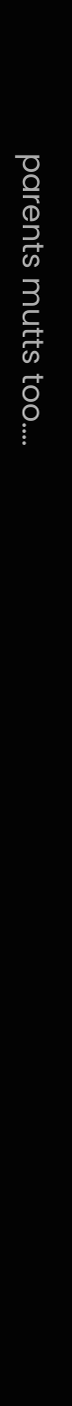parents mutts too....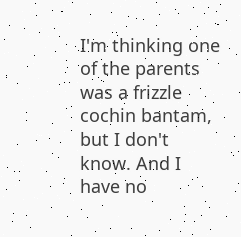I'm thinking one of the parents was a frizzle cochin bantam, but I don't know. And I have no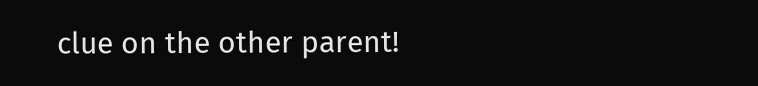clue on the other parent!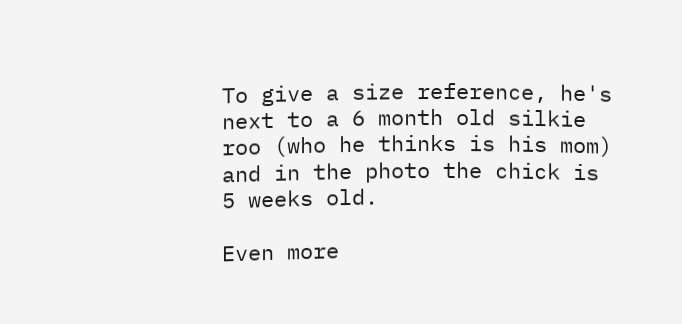To give a size reference, he's next to a 6 month old silkie roo (who he thinks is his mom) and in the photo the chick is 5 weeks old.

Even more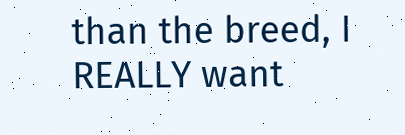than the breed, I REALLY want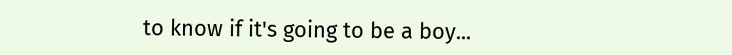to know if it's going to be a boy...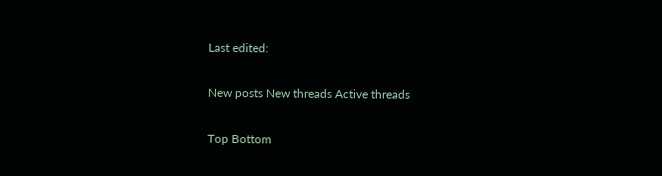Last edited:

New posts New threads Active threads

Top Bottom